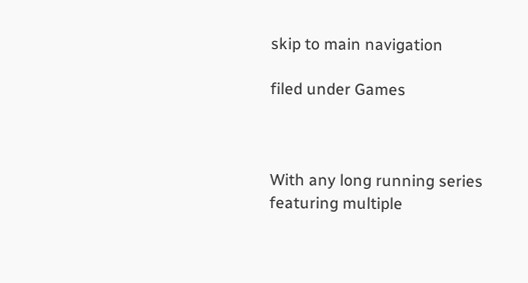skip to main navigation

filed under Games



With any long running series featuring multiple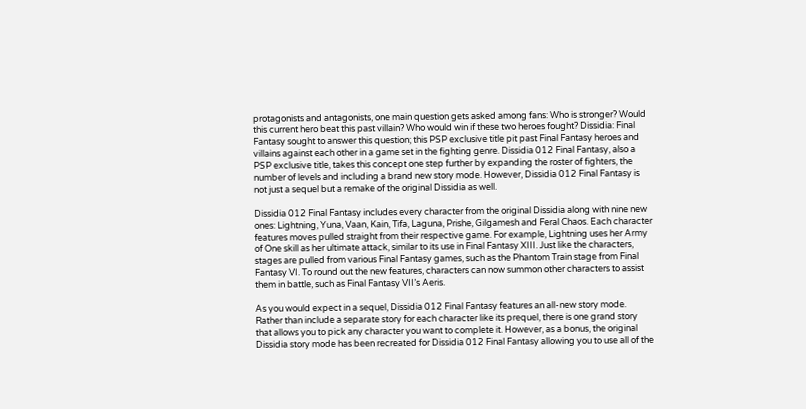protagonists and antagonists, one main question gets asked among fans: Who is stronger? Would this current hero beat this past villain? Who would win if these two heroes fought? Dissidia: Final Fantasy sought to answer this question; this PSP exclusive title pit past Final Fantasy heroes and villains against each other in a game set in the fighting genre. Dissidia 012 Final Fantasy, also a PSP exclusive title, takes this concept one step further by expanding the roster of fighters, the number of levels and including a brand new story mode. However, Dissidia 012 Final Fantasy is not just a sequel but a remake of the original Dissidia as well.

Dissidia 012 Final Fantasy includes every character from the original Dissidia along with nine new ones: Lightning, Yuna, Vaan, Kain, Tifa, Laguna, Prishe, Gilgamesh and Feral Chaos. Each character features moves pulled straight from their respective game. For example, Lightning uses her Army of One skill as her ultimate attack, similar to its use in Final Fantasy XIII. Just like the characters, stages are pulled from various Final Fantasy games, such as the Phantom Train stage from Final Fantasy VI. To round out the new features, characters can now summon other characters to assist them in battle, such as Final Fantasy VII’s Aeris.

As you would expect in a sequel, Dissidia 012 Final Fantasy features an all-new story mode. Rather than include a separate story for each character like its prequel, there is one grand story that allows you to pick any character you want to complete it. However, as a bonus, the original Dissidia story mode has been recreated for Dissidia 012 Final Fantasy allowing you to use all of the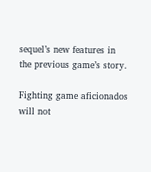sequel’s new features in the previous game’s story.

Fighting game aficionados will not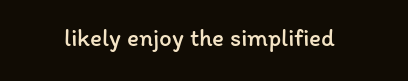likely enjoy the simplified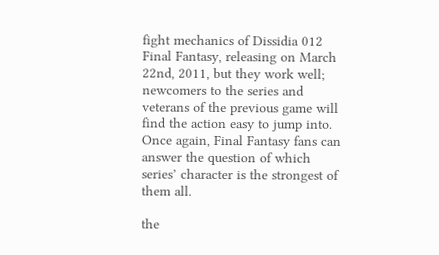fight mechanics of Dissidia 012 Final Fantasy, releasing on March 22nd, 2011, but they work well; newcomers to the series and veterans of the previous game will find the action easy to jump into. Once again, Final Fantasy fans can answer the question of which series’ character is the strongest of them all.

the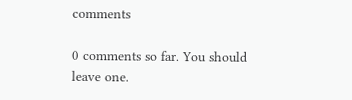comments

0 comments so far. You should leave one.